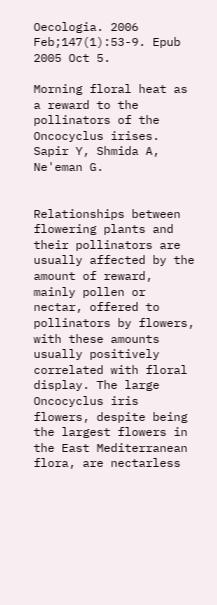Oecologia. 2006 Feb;147(1):53-9. Epub 2005 Oct 5.

Morning floral heat as a reward to the pollinators of the Oncocyclus irises.
Sapir Y, Shmida A, Ne'eman G.


Relationships between flowering plants and their pollinators are usually affected by the amount of reward, mainly pollen or nectar, offered to pollinators by flowers, with these amounts usually positively correlated with floral display. The large Oncocyclus iris flowers, despite being the largest flowers in the East Mediterranean flora, are nectarless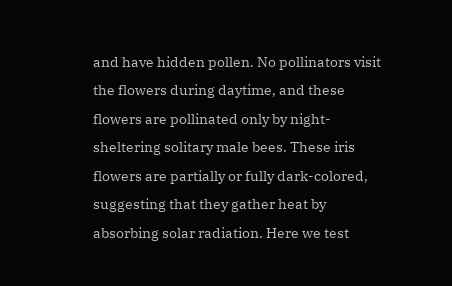and have hidden pollen. No pollinators visit the flowers during daytime, and these flowers are pollinated only by night-sheltering solitary male bees. These iris flowers are partially or fully dark-colored, suggesting that they gather heat by absorbing solar radiation. Here we test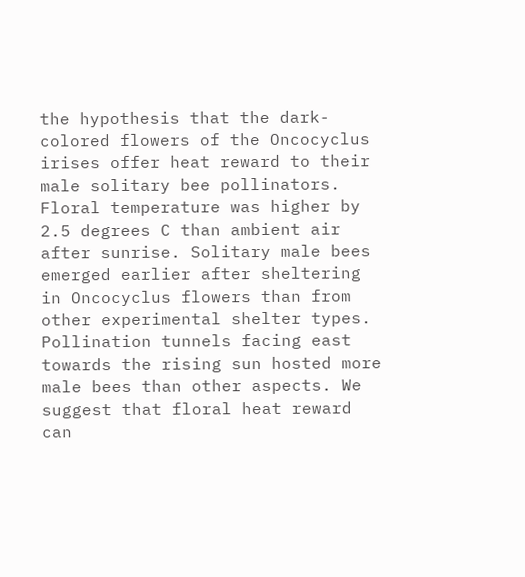the hypothesis that the dark-colored flowers of the Oncocyclus irises offer heat reward to their male solitary bee pollinators. Floral temperature was higher by 2.5 degrees C than ambient air after sunrise. Solitary male bees emerged earlier after sheltering in Oncocyclus flowers than from other experimental shelter types. Pollination tunnels facing east towards the rising sun hosted more male bees than other aspects. We suggest that floral heat reward can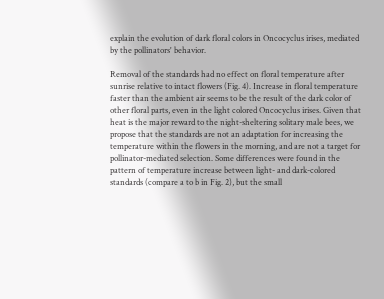explain the evolution of dark floral colors in Oncocyclus irises, mediated by the pollinators' behavior.

Removal of the standards had no effect on floral temperature after sunrise relative to intact flowers (Fig. 4). Increase in floral temperature faster than the ambient air seems to be the result of the dark color of other floral parts, even in the light colored Oncocyclus irises. Given that heat is the major reward to the night-sheltering solitary male bees, we propose that the standards are not an adaptation for increasing the temperature within the flowers in the morning, and are not a target for pollinator-mediated selection. Some differences were found in the pattern of temperature increase between light- and dark-colored standards (compare a to b in Fig. 2), but the small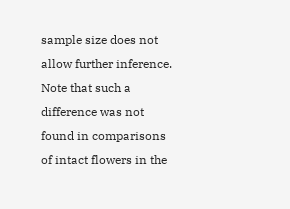sample size does not allow further inference. Note that such a difference was not found in comparisons of intact flowers in the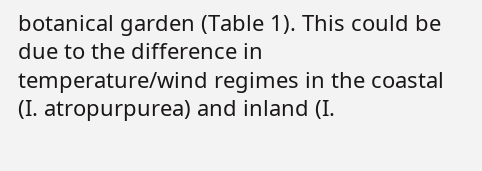botanical garden (Table 1). This could be due to the difference in temperature/wind regimes in the coastal (I. atropurpurea) and inland (I.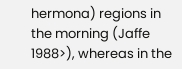hermona) regions in the morning (Jaffe 1988>), whereas in the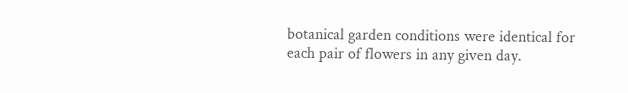botanical garden conditions were identical for each pair of flowers in any given day.